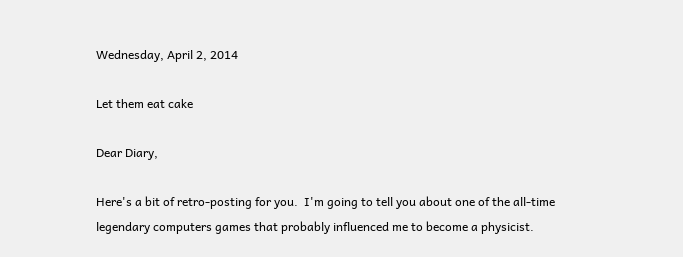Wednesday, April 2, 2014

Let them eat cake

Dear Diary,

Here's a bit of retro-posting for you.  I'm going to tell you about one of the all-time legendary computers games that probably influenced me to become a physicist.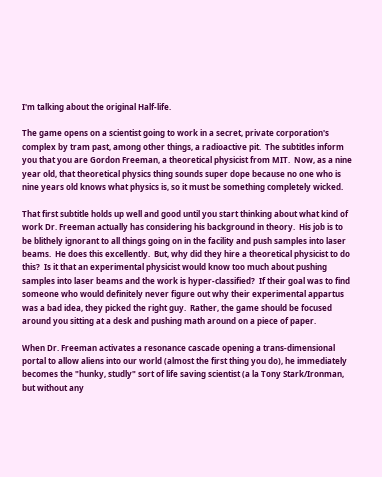I'm talking about the original Half-life.

The game opens on a scientist going to work in a secret, private corporation's complex by tram past, among other things, a radioactive pit.  The subtitles inform you that you are Gordon Freeman, a theoretical physicist from MIT.  Now, as a nine year old, that theoretical physics thing sounds super dope because no one who is nine years old knows what physics is, so it must be something completely wicked.

That first subtitle holds up well and good until you start thinking about what kind of work Dr. Freeman actually has considering his background in theory.  His job is to be blithely ignorant to all things going on in the facility and push samples into laser beams.  He does this excellently.  But, why did they hire a theoretical physicist to do this?  Is it that an experimental physicist would know too much about pushing samples into laser beams and the work is hyper-classified?  If their goal was to find someone who would definitely never figure out why their experimental appartus was a bad idea, they picked the right guy.  Rather, the game should be focused around you sitting at a desk and pushing math around on a piece of paper.

When Dr. Freeman activates a resonance cascade opening a trans-dimensional portal to allow aliens into our world (almost the first thing you do), he immediately becomes the "hunky, studly" sort of life saving scientist (a la Tony Stark/Ironman, but without any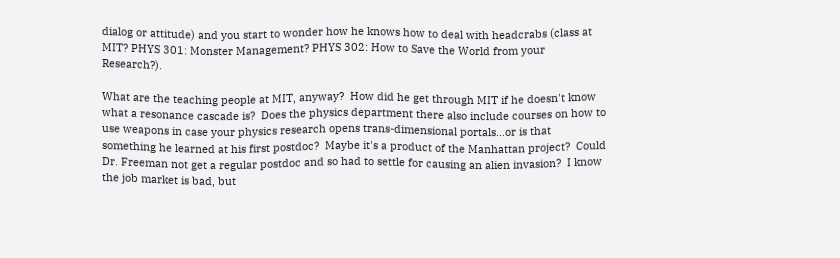dialog or attitude) and you start to wonder how he knows how to deal with headcrabs (class at MIT? PHYS 301: Monster Management? PHYS 302: How to Save the World from your Research?).

What are the teaching people at MIT, anyway?  How did he get through MIT if he doesn't know what a resonance cascade is?  Does the physics department there also include courses on how to use weapons in case your physics research opens trans-dimensional portals...or is that something he learned at his first postdoc?  Maybe it's a product of the Manhattan project?  Could Dr. Freeman not get a regular postdoc and so had to settle for causing an alien invasion?  I know the job market is bad, but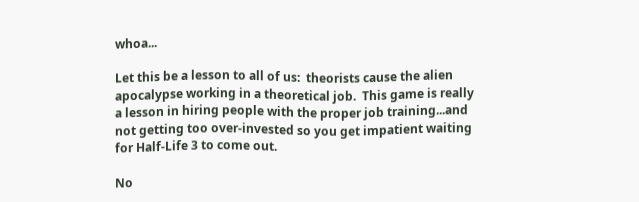whoa...

Let this be a lesson to all of us:  theorists cause the alien apocalypse working in a theoretical job.  This game is really a lesson in hiring people with the proper job training...and not getting too over-invested so you get impatient waiting for Half-Life 3 to come out.

No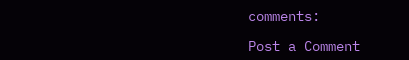comments:

Post a Comment